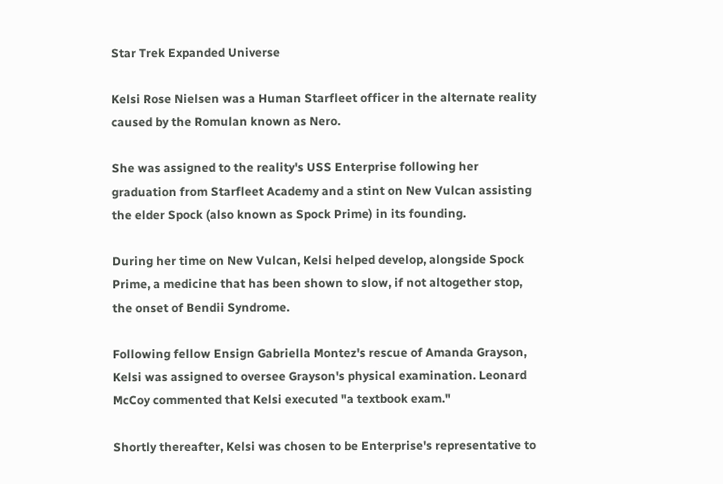Star Trek Expanded Universe

Kelsi Rose Nielsen was a Human Starfleet officer in the alternate reality caused by the Romulan known as Nero.

She was assigned to the reality's USS Enterprise following her graduation from Starfleet Academy and a stint on New Vulcan assisting the elder Spock (also known as Spock Prime) in its founding.

During her time on New Vulcan, Kelsi helped develop, alongside Spock Prime, a medicine that has been shown to slow, if not altogether stop, the onset of Bendii Syndrome.

Following fellow Ensign Gabriella Montez's rescue of Amanda Grayson, Kelsi was assigned to oversee Grayson's physical examination. Leonard McCoy commented that Kelsi executed "a textbook exam."

Shortly thereafter, Kelsi was chosen to be Enterprise's representative to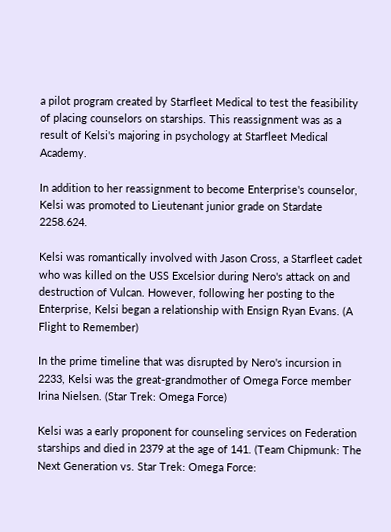a pilot program created by Starfleet Medical to test the feasibility of placing counselors on starships. This reassignment was as a result of Kelsi's majoring in psychology at Starfleet Medical Academy.

In addition to her reassignment to become Enterprise's counselor, Kelsi was promoted to Lieutenant junior grade on Stardate 2258.624.

Kelsi was romantically involved with Jason Cross, a Starfleet cadet who was killed on the USS Excelsior during Nero's attack on and destruction of Vulcan. However, following her posting to the Enterprise, Kelsi began a relationship with Ensign Ryan Evans. (A Flight to Remember)

In the prime timeline that was disrupted by Nero's incursion in 2233, Kelsi was the great-grandmother of Omega Force member Irina Nielsen. (Star Trek: Omega Force)

Kelsi was a early proponent for counseling services on Federation starships and died in 2379 at the age of 141. (Team Chipmunk: The Next Generation vs. Star Trek: Omega Force: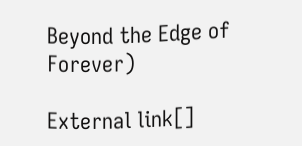Beyond the Edge of Forever)

External link[]